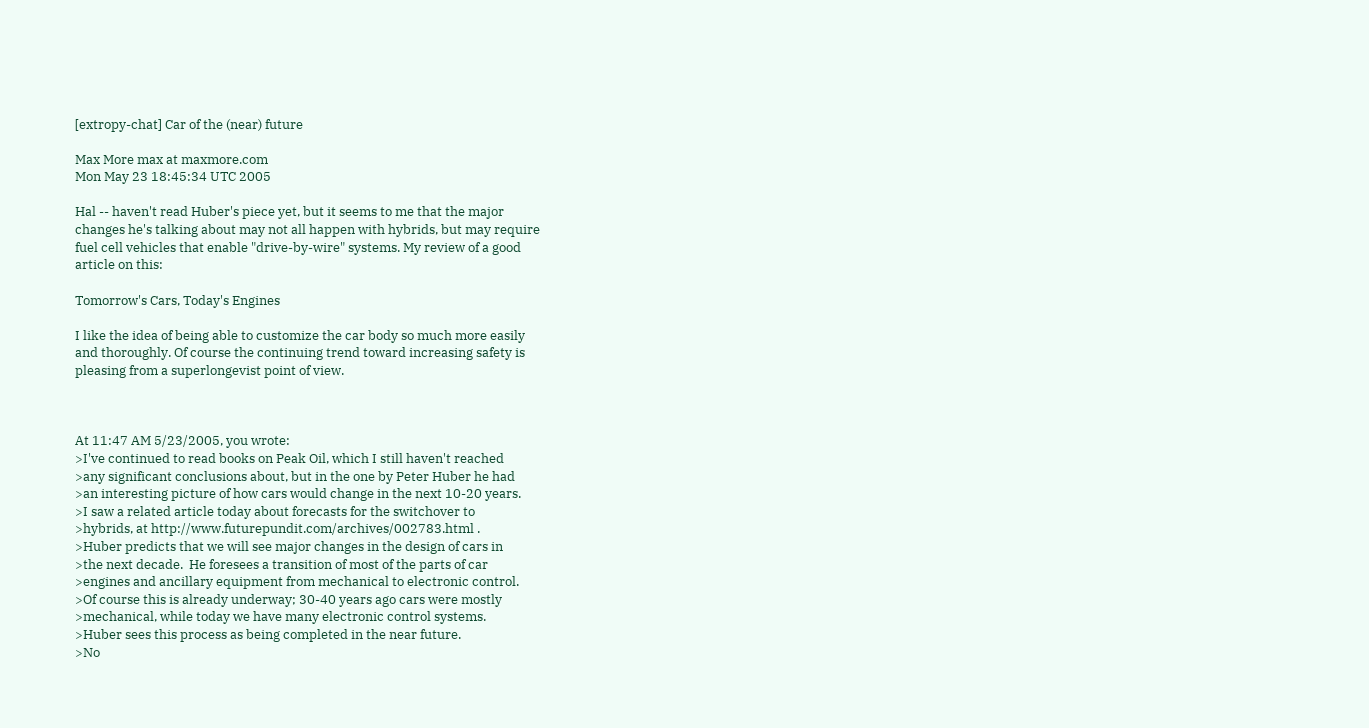[extropy-chat] Car of the (near) future

Max More max at maxmore.com
Mon May 23 18:45:34 UTC 2005

Hal -- haven't read Huber's piece yet, but it seems to me that the major
changes he's talking about may not all happen with hybrids, but may require
fuel cell vehicles that enable "drive-by-wire" systems. My review of a good
article on this:

Tomorrow's Cars, Today's Engines

I like the idea of being able to customize the car body so much more easily
and thoroughly. Of course the continuing trend toward increasing safety is
pleasing from a superlongevist point of view.



At 11:47 AM 5/23/2005, you wrote:
>I've continued to read books on Peak Oil, which I still haven't reached
>any significant conclusions about, but in the one by Peter Huber he had
>an interesting picture of how cars would change in the next 10-20 years.
>I saw a related article today about forecasts for the switchover to
>hybrids, at http://www.futurepundit.com/archives/002783.html .
>Huber predicts that we will see major changes in the design of cars in
>the next decade.  He foresees a transition of most of the parts of car
>engines and ancillary equipment from mechanical to electronic control.
>Of course this is already underway; 30-40 years ago cars were mostly
>mechanical, while today we have many electronic control systems.
>Huber sees this process as being completed in the near future.
>No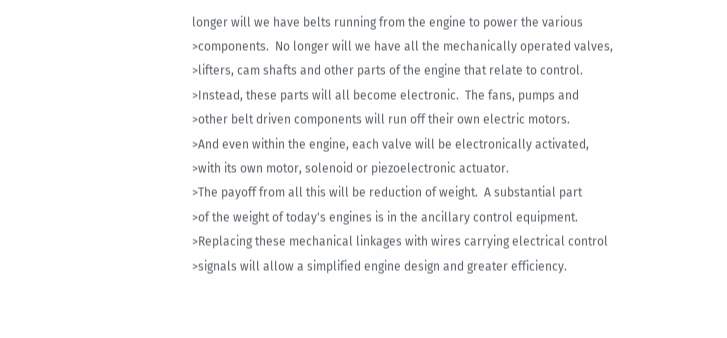longer will we have belts running from the engine to power the various
>components.  No longer will we have all the mechanically operated valves,
>lifters, cam shafts and other parts of the engine that relate to control.
>Instead, these parts will all become electronic.  The fans, pumps and
>other belt driven components will run off their own electric motors.
>And even within the engine, each valve will be electronically activated,
>with its own motor, solenoid or piezoelectronic actuator.
>The payoff from all this will be reduction of weight.  A substantial part
>of the weight of today's engines is in the ancillary control equipment.
>Replacing these mechanical linkages with wires carrying electrical control
>signals will allow a simplified engine design and greater efficiency.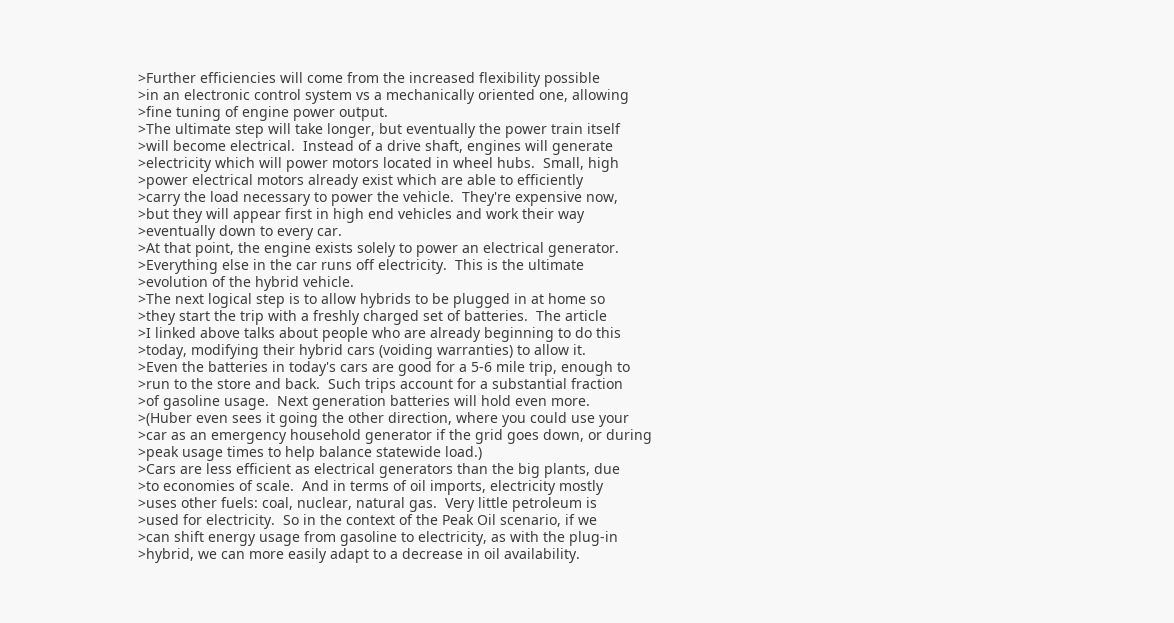>Further efficiencies will come from the increased flexibility possible
>in an electronic control system vs a mechanically oriented one, allowing
>fine tuning of engine power output.
>The ultimate step will take longer, but eventually the power train itself
>will become electrical.  Instead of a drive shaft, engines will generate
>electricity which will power motors located in wheel hubs.  Small, high
>power electrical motors already exist which are able to efficiently
>carry the load necessary to power the vehicle.  They're expensive now,
>but they will appear first in high end vehicles and work their way
>eventually down to every car.
>At that point, the engine exists solely to power an electrical generator.
>Everything else in the car runs off electricity.  This is the ultimate
>evolution of the hybrid vehicle.
>The next logical step is to allow hybrids to be plugged in at home so
>they start the trip with a freshly charged set of batteries.  The article
>I linked above talks about people who are already beginning to do this
>today, modifying their hybrid cars (voiding warranties) to allow it.
>Even the batteries in today's cars are good for a 5-6 mile trip, enough to
>run to the store and back.  Such trips account for a substantial fraction
>of gasoline usage.  Next generation batteries will hold even more.
>(Huber even sees it going the other direction, where you could use your
>car as an emergency household generator if the grid goes down, or during
>peak usage times to help balance statewide load.)
>Cars are less efficient as electrical generators than the big plants, due
>to economies of scale.  And in terms of oil imports, electricity mostly
>uses other fuels: coal, nuclear, natural gas.  Very little petroleum is
>used for electricity.  So in the context of the Peak Oil scenario, if we
>can shift energy usage from gasoline to electricity, as with the plug-in
>hybrid, we can more easily adapt to a decrease in oil availability.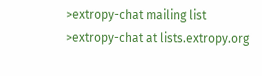>extropy-chat mailing list
>extropy-chat at lists.extropy.org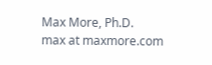Max More, Ph.D.
max at maxmore.com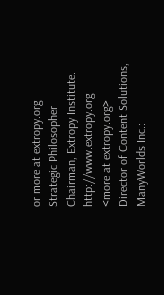or more at extropy.org
Strategic Philosopher
Chairman, Extropy Institute. http://www.extropy.org <more at extropy.org>
Director of Content Solutions, ManyWorlds Inc.: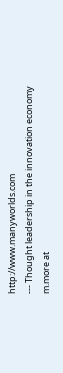http://www.manyworlds.com
--- Thought leadership in the innovation economy
m.more at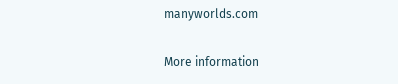manyworlds.com

More information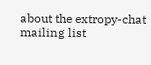about the extropy-chat mailing list